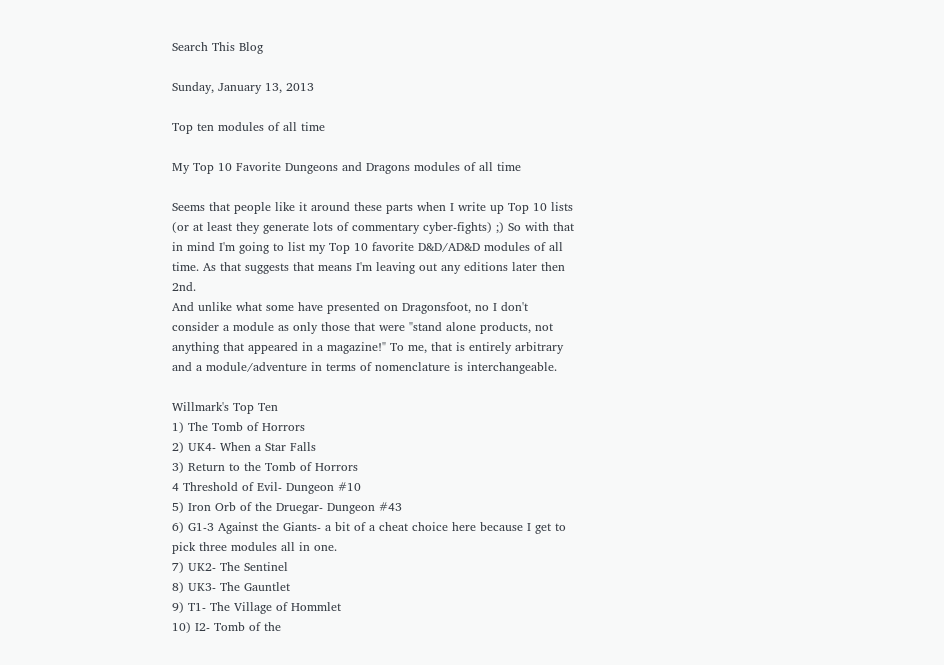Search This Blog

Sunday, January 13, 2013

Top ten modules of all time

My Top 10 Favorite Dungeons and Dragons modules of all time

Seems that people like it around these parts when I write up Top 10 lists (or at least they generate lots of commentary cyber-fights) ;) So with that in mind I'm going to list my Top 10 favorite D&D/AD&D modules of all time. As that suggests that means I'm leaving out any editions later then 2nd.
And unlike what some have presented on Dragonsfoot, no I don't consider a module as only those that were "stand alone products, not anything that appeared in a magazine!" To me, that is entirely arbitrary and a module/adventure in terms of nomenclature is interchangeable.

Willmark's Top Ten
1) The Tomb of Horrors
2) UK4- When a Star Falls
3) Return to the Tomb of Horrors
4 Threshold of Evil- Dungeon #10
5) Iron Orb of the Druegar- Dungeon #43
6) G1-3 Against the Giants- a bit of a cheat choice here because I get to pick three modules all in one.
7) UK2- The Sentinel
8) UK3- The Gauntlet
9) T1- The Village of Hommlet
10) I2- Tomb of the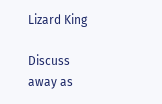Lizard King

Discuss away as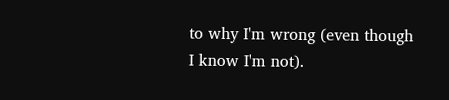to why I'm wrong (even though I know I'm not).